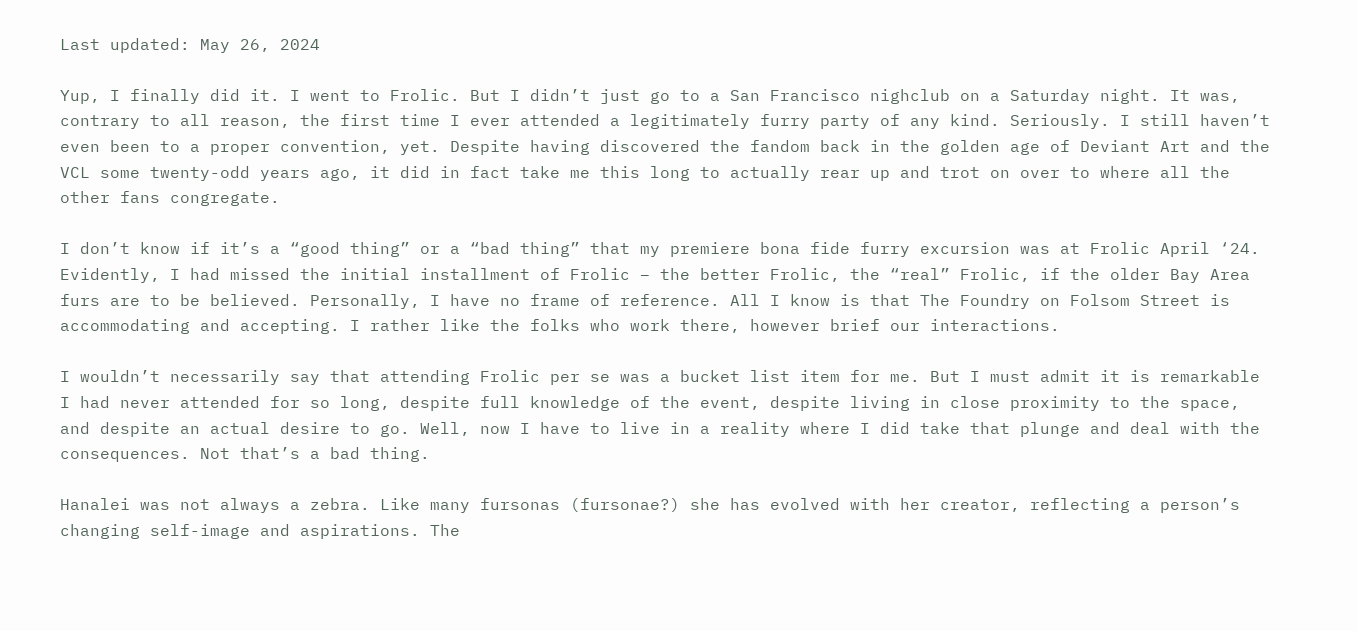Last updated: May 26, 2024

Yup, I finally did it. I went to Frolic. But I didn’t just go to a San Francisco nighclub on a Saturday night. It was, contrary to all reason, the first time I ever attended a legitimately furry party of any kind. Seriously. I still haven’t even been to a proper convention, yet. Despite having discovered the fandom back in the golden age of Deviant Art and the VCL some twenty-odd years ago, it did in fact take me this long to actually rear up and trot on over to where all the other fans congregate.

I don’t know if it’s a “good thing” or a “bad thing” that my premiere bona fide furry excursion was at Frolic April ‘24. Evidently, I had missed the initial installment of Frolic – the better Frolic, the “real” Frolic, if the older Bay Area furs are to be believed. Personally, I have no frame of reference. All I know is that The Foundry on Folsom Street is accommodating and accepting. I rather like the folks who work there, however brief our interactions.

I wouldn’t necessarily say that attending Frolic per se was a bucket list item for me. But I must admit it is remarkable I had never attended for so long, despite full knowledge of the event, despite living in close proximity to the space, and despite an actual desire to go. Well, now I have to live in a reality where I did take that plunge and deal with the consequences. Not that’s a bad thing.

Hanalei was not always a zebra. Like many fursonas (fursonae?) she has evolved with her creator, reflecting a person’s changing self-image and aspirations. The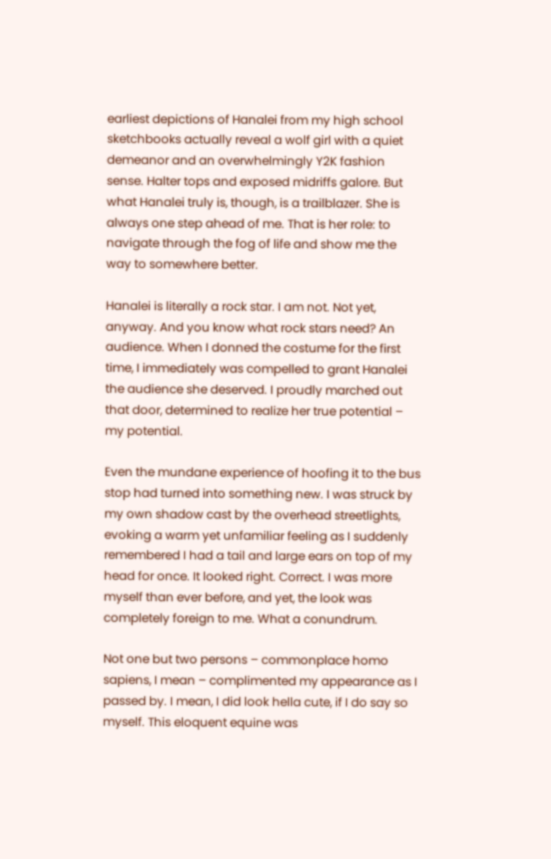earliest depictions of Hanalei from my high school sketchbooks actually reveal a wolf girl with a quiet demeanor and an overwhelmingly Y2K fashion sense. Halter tops and exposed midriffs galore. But what Hanalei truly is, though, is a trailblazer. She is always one step ahead of me. That is her role: to navigate through the fog of life and show me the way to somewhere better.

Hanalei is literally a rock star. I am not. Not yet, anyway. And you know what rock stars need? An audience. When I donned the costume for the first time, I immediately was compelled to grant Hanalei the audience she deserved. I proudly marched out that door, determined to realize her true potential – my potential.

Even the mundane experience of hoofing it to the bus stop had turned into something new. I was struck by my own shadow cast by the overhead streetlights, evoking a warm yet unfamiliar feeling as I suddenly remembered I had a tail and large ears on top of my head for once. It looked right. Correct. I was more myself than ever before, and yet, the look was completely foreign to me. What a conundrum.

Not one but two persons – commonplace homo sapiens, I mean – complimented my appearance as I passed by. I mean, I did look hella cute, if I do say so myself. This eloquent equine was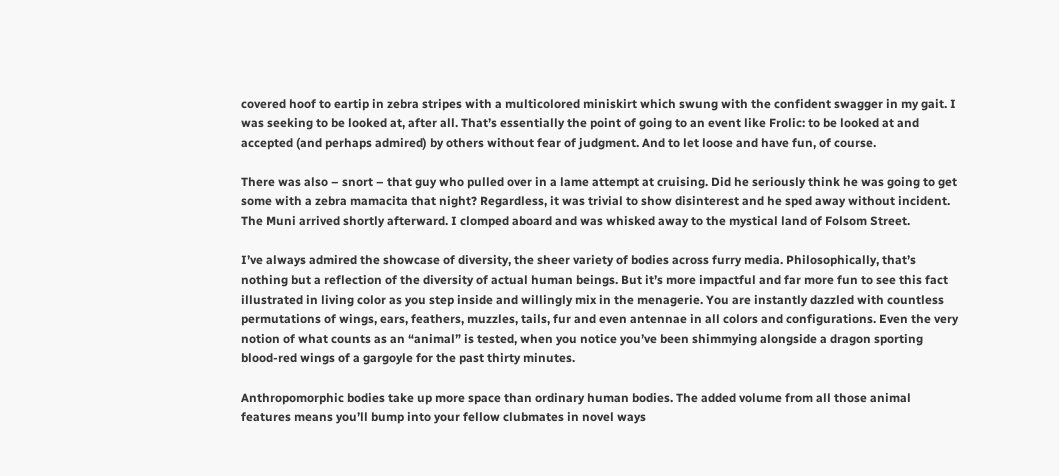covered hoof to eartip in zebra stripes with a multicolored miniskirt which swung with the confident swagger in my gait. I was seeking to be looked at, after all. That’s essentially the point of going to an event like Frolic: to be looked at and accepted (and perhaps admired) by others without fear of judgment. And to let loose and have fun, of course.

There was also – snort – that guy who pulled over in a lame attempt at cruising. Did he seriously think he was going to get some with a zebra mamacita that night? Regardless, it was trivial to show disinterest and he sped away without incident. The Muni arrived shortly afterward. I clomped aboard and was whisked away to the mystical land of Folsom Street.

I’ve always admired the showcase of diversity, the sheer variety of bodies across furry media. Philosophically, that’s nothing but a reflection of the diversity of actual human beings. But it’s more impactful and far more fun to see this fact illustrated in living color as you step inside and willingly mix in the menagerie. You are instantly dazzled with countless permutations of wings, ears, feathers, muzzles, tails, fur and even antennae in all colors and configurations. Even the very notion of what counts as an “animal” is tested, when you notice you’ve been shimmying alongside a dragon sporting blood-red wings of a gargoyle for the past thirty minutes.

Anthropomorphic bodies take up more space than ordinary human bodies. The added volume from all those animal features means you’ll bump into your fellow clubmates in novel ways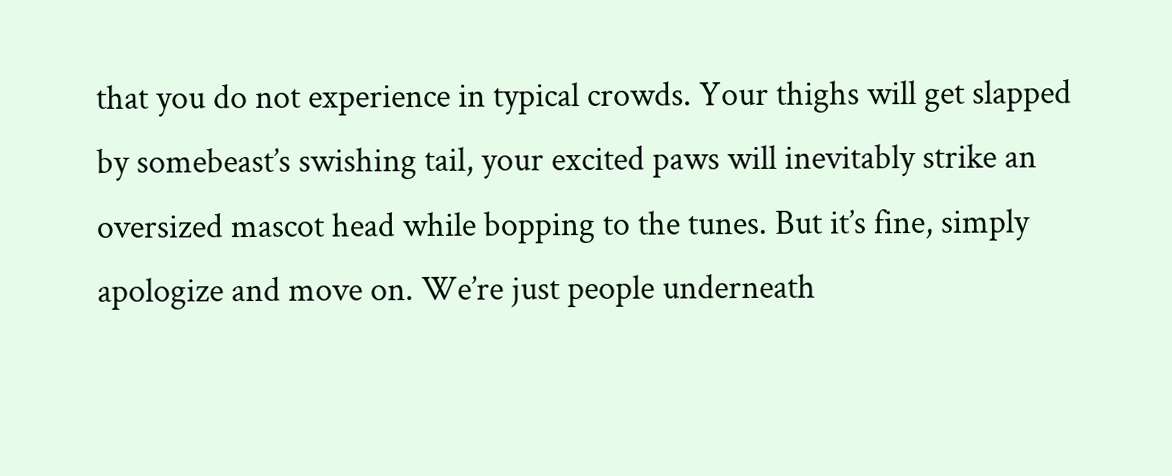that you do not experience in typical crowds. Your thighs will get slapped by somebeast’s swishing tail, your excited paws will inevitably strike an oversized mascot head while bopping to the tunes. But it’s fine, simply apologize and move on. We’re just people underneath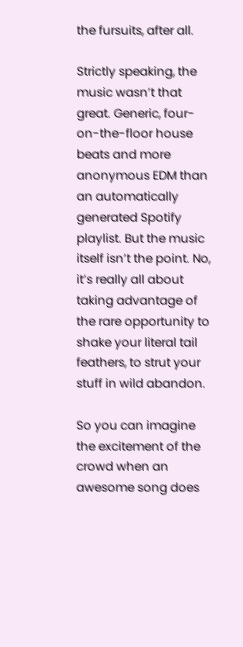the fursuits, after all.

Strictly speaking, the music wasn’t that great. Generic, four-on-the-floor house beats and more anonymous EDM than an automatically generated Spotify playlist. But the music itself isn’t the point. No, it’s really all about taking advantage of the rare opportunity to shake your literal tail feathers, to strut your stuff in wild abandon.

So you can imagine the excitement of the crowd when an awesome song does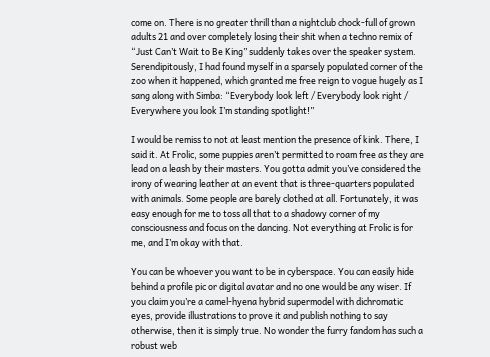come on. There is no greater thrill than a nightclub chock-full of grown adults 21 and over completely losing their shit when a techno remix of “Just Can’t Wait to Be King” suddenly takes over the speaker system. Serendipitously, I had found myself in a sparsely populated corner of the zoo when it happened, which granted me free reign to vogue hugely as I sang along with Simba: “Everybody look left / Everybody look right / Everywhere you look I’m standing spotlight!”

I would be remiss to not at least mention the presence of kink. There, I said it. At Frolic, some puppies aren’t permitted to roam free as they are lead on a leash by their masters. You gotta admit you’ve considered the irony of wearing leather at an event that is three-quarters populated with animals. Some people are barely clothed at all. Fortunately, it was easy enough for me to toss all that to a shadowy corner of my consciousness and focus on the dancing. Not everything at Frolic is for me, and I’m okay with that.

You can be whoever you want to be in cyberspace. You can easily hide behind a profile pic or digital avatar and no one would be any wiser. If you claim you’re a camel-hyena hybrid supermodel with dichromatic eyes, provide illustrations to prove it and publish nothing to say otherwise, then it is simply true. No wonder the furry fandom has such a robust web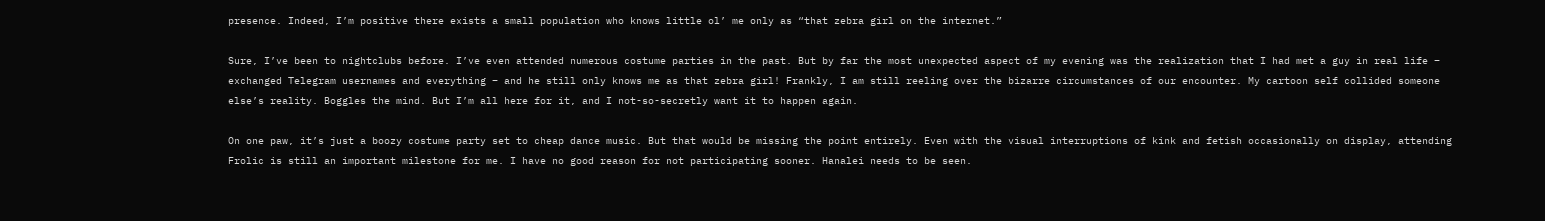presence. Indeed, I’m positive there exists a small population who knows little ol’ me only as “that zebra girl on the internet.”

Sure, I’ve been to nightclubs before. I’ve even attended numerous costume parties in the past. But by far the most unexpected aspect of my evening was the realization that I had met a guy in real life – exchanged Telegram usernames and everything – and he still only knows me as that zebra girl! Frankly, I am still reeling over the bizarre circumstances of our encounter. My cartoon self collided someone else’s reality. Boggles the mind. But I’m all here for it, and I not-so-secretly want it to happen again.

On one paw, it’s just a boozy costume party set to cheap dance music. But that would be missing the point entirely. Even with the visual interruptions of kink and fetish occasionally on display, attending Frolic is still an important milestone for me. I have no good reason for not participating sooner. Hanalei needs to be seen.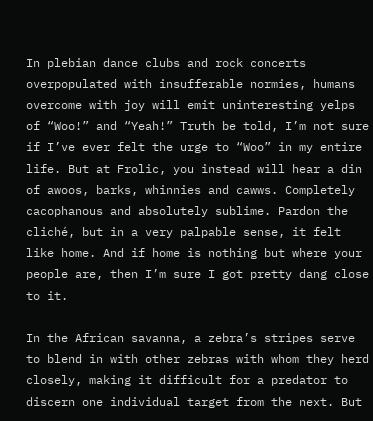In plebian dance clubs and rock concerts overpopulated with insufferable normies, humans overcome with joy will emit uninteresting yelps of “Woo!” and “Yeah!” Truth be told, I’m not sure if I’ve ever felt the urge to “Woo” in my entire life. But at Frolic, you instead will hear a din of awoos, barks, whinnies and cawws. Completely cacophanous and absolutely sublime. Pardon the cliché, but in a very palpable sense, it felt like home. And if home is nothing but where your people are, then I’m sure I got pretty dang close to it.

In the African savanna, a zebra’s stripes serve to blend in with other zebras with whom they herd closely, making it difficult for a predator to discern one individual target from the next. But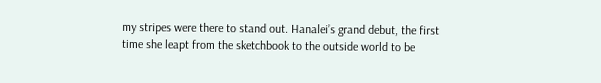my stripes were there to stand out. Hanalei’s grand debut, the first time she leapt from the sketchbook to the outside world to be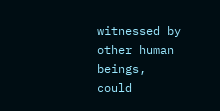witnessed by other human beings, could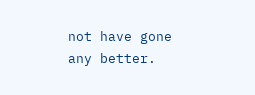not have gone any better.